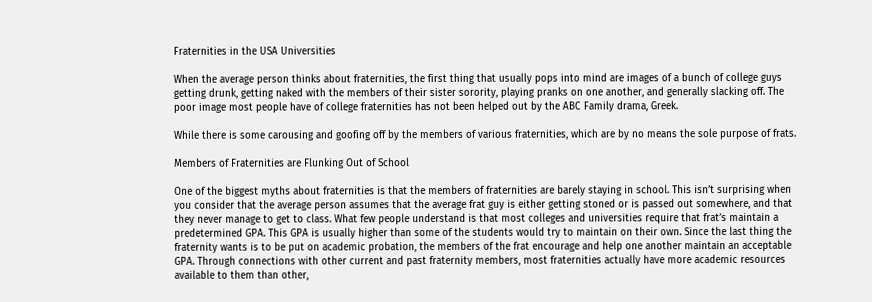Fraternities in the USA Universities

When the average person thinks about fraternities, the first thing that usually pops into mind are images of a bunch of college guys getting drunk, getting naked with the members of their sister sorority, playing pranks on one another, and generally slacking off. The poor image most people have of college fraternities has not been helped out by the ABC Family drama, Greek.

While there is some carousing and goofing off by the members of various fraternities, which are by no means the sole purpose of frats.

Members of Fraternities are Flunking Out of School

One of the biggest myths about fraternities is that the members of fraternities are barely staying in school. This isn’t surprising when you consider that the average person assumes that the average frat guy is either getting stoned or is passed out somewhere, and that they never manage to get to class. What few people understand is that most colleges and universities require that frat’s maintain a predetermined GPA. This GPA is usually higher than some of the students would try to maintain on their own. Since the last thing the fraternity wants is to be put on academic probation, the members of the frat encourage and help one another maintain an acceptable GPA. Through connections with other current and past fraternity members, most fraternities actually have more academic resources available to them than other,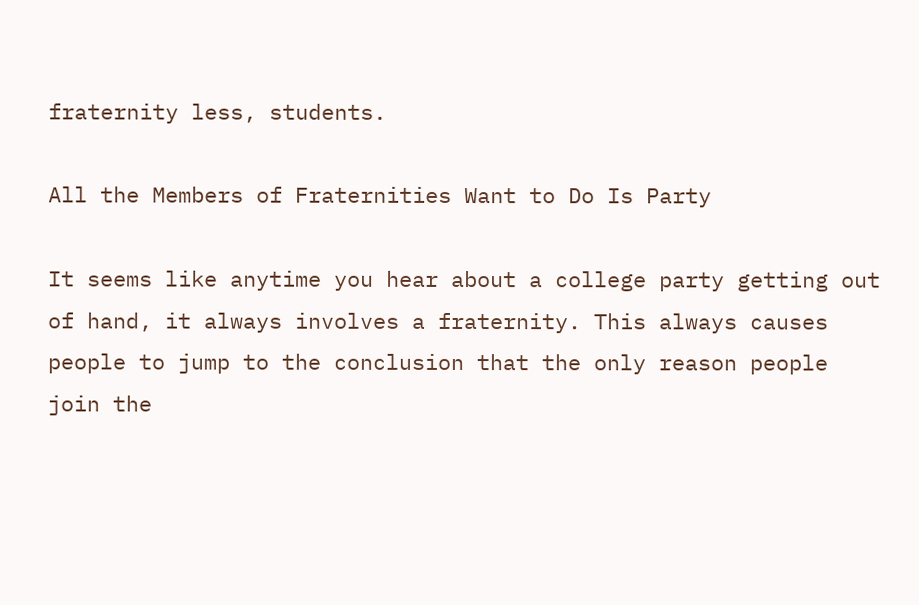fraternity less, students.

All the Members of Fraternities Want to Do Is Party

It seems like anytime you hear about a college party getting out of hand, it always involves a fraternity. This always causes people to jump to the conclusion that the only reason people join the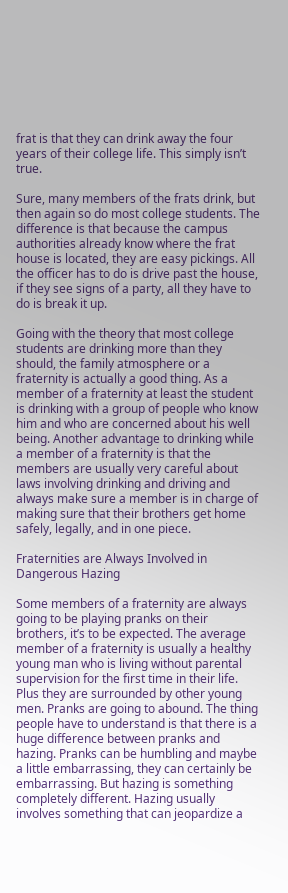frat is that they can drink away the four years of their college life. This simply isn’t true.

Sure, many members of the frats drink, but then again so do most college students. The difference is that because the campus authorities already know where the frat house is located, they are easy pickings. All the officer has to do is drive past the house, if they see signs of a party, all they have to do is break it up.

Going with the theory that most college students are drinking more than they should, the family atmosphere or a fraternity is actually a good thing. As a member of a fraternity at least the student is drinking with a group of people who know him and who are concerned about his well being. Another advantage to drinking while a member of a fraternity is that the members are usually very careful about laws involving drinking and driving and always make sure a member is in charge of making sure that their brothers get home safely, legally, and in one piece.

Fraternities are Always Involved in Dangerous Hazing

Some members of a fraternity are always going to be playing pranks on their brothers, it’s to be expected. The average member of a fraternity is usually a healthy young man who is living without parental supervision for the first time in their life. Plus they are surrounded by other young men. Pranks are going to abound. The thing people have to understand is that there is a huge difference between pranks and hazing. Pranks can be humbling and maybe a little embarrassing, they can certainly be embarrassing. But hazing is something completely different. Hazing usually involves something that can jeopardize a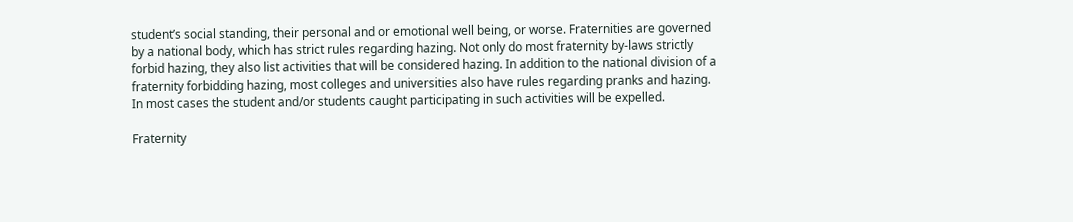student’s social standing, their personal and or emotional well being, or worse. Fraternities are governed by a national body, which has strict rules regarding hazing. Not only do most fraternity by-laws strictly forbid hazing, they also list activities that will be considered hazing. In addition to the national division of a fraternity forbidding hazing, most colleges and universities also have rules regarding pranks and hazing. In most cases the student and/or students caught participating in such activities will be expelled.

Fraternity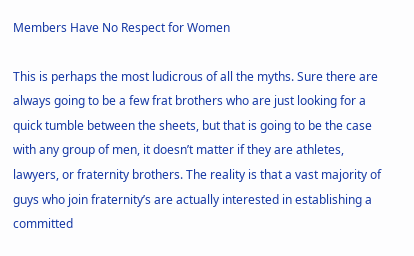Members Have No Respect for Women

This is perhaps the most ludicrous of all the myths. Sure there are always going to be a few frat brothers who are just looking for a quick tumble between the sheets, but that is going to be the case with any group of men, it doesn’t matter if they are athletes, lawyers, or fraternity brothers. The reality is that a vast majority of guys who join fraternity’s are actually interested in establishing a committed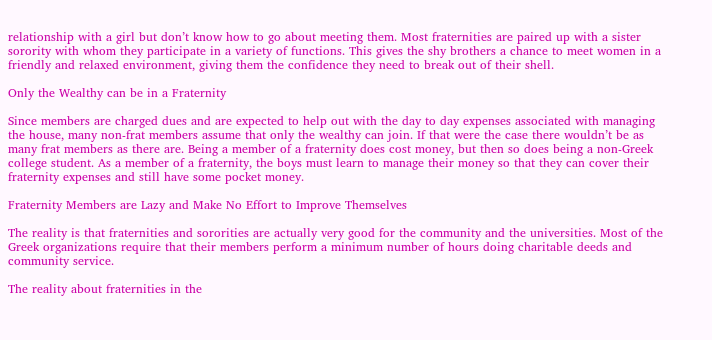relationship with a girl but don’t know how to go about meeting them. Most fraternities are paired up with a sister sorority with whom they participate in a variety of functions. This gives the shy brothers a chance to meet women in a friendly and relaxed environment, giving them the confidence they need to break out of their shell.

Only the Wealthy can be in a Fraternity

Since members are charged dues and are expected to help out with the day to day expenses associated with managing the house, many non-frat members assume that only the wealthy can join. If that were the case there wouldn’t be as many frat members as there are. Being a member of a fraternity does cost money, but then so does being a non-Greek college student. As a member of a fraternity, the boys must learn to manage their money so that they can cover their fraternity expenses and still have some pocket money.

Fraternity Members are Lazy and Make No Effort to Improve Themselves

The reality is that fraternities and sororities are actually very good for the community and the universities. Most of the Greek organizations require that their members perform a minimum number of hours doing charitable deeds and community service.

The reality about fraternities in the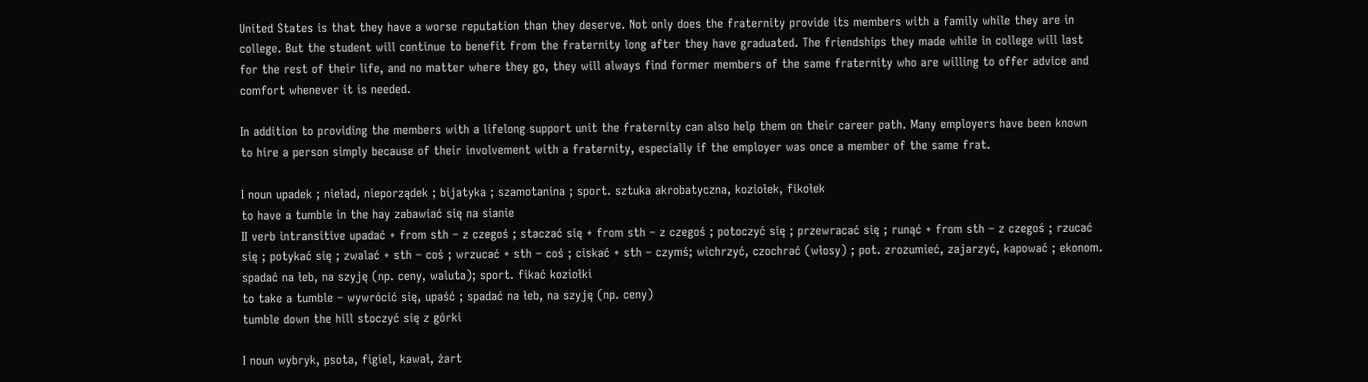United States is that they have a worse reputation than they deserve. Not only does the fraternity provide its members with a family while they are in college. But the student will continue to benefit from the fraternity long after they have graduated. The friendships they made while in college will last for the rest of their life, and no matter where they go, they will always find former members of the same fraternity who are willing to offer advice and comfort whenever it is needed.

In addition to providing the members with a lifelong support unit the fraternity can also help them on their career path. Many employers have been known to hire a person simply because of their involvement with a fraternity, especially if the employer was once a member of the same frat.

I noun upadek ; nieład, nieporządek ; bijatyka ; szamotanina ; sport. sztuka akrobatyczna, koziołek, fikołek
to have a tumble in the hay zabawiać się na sianie
II verb intransitive upadać + from sth – z czegoś ; staczać się + from sth – z czegoś ; potoczyć się ; przewracać się ; runąć + from sth – z czegoś ; rzucać się ; potykać się ; zwalać + sth – coś ; wrzucać + sth – coś ; ciskać + sth – czymś; wichrzyć, czochrać (włosy) ; pot. zrozumieć, zajarzyć, kapować ; ekonom. spadać na łeb, na szyję (np. ceny, waluta); sport. fikać koziołki
to take a tumble – wywrócić się, upaść ; spadać na łeb, na szyję (np. ceny)
tumble down the hill stoczyć się z górki

I noun wybryk, psota, figiel, kawał, żart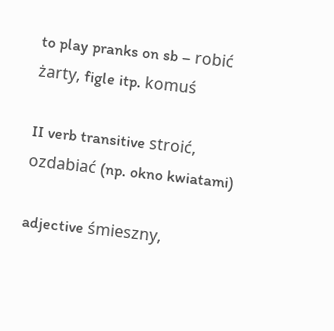to play pranks on sb – robić żarty, figle itp. komuś

II verb transitive stroić, ozdabiać (np. okno kwiatami)

adjective śmieszny,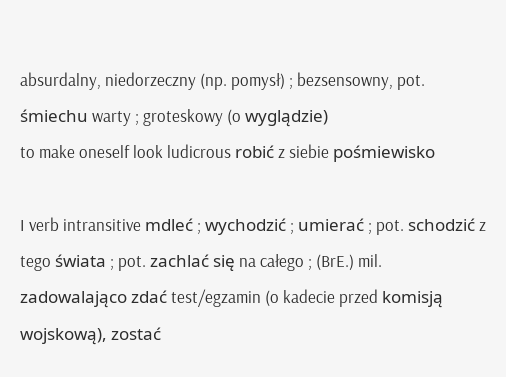absurdalny, niedorzeczny (np. pomysł) ; bezsensowny, pot. śmiechu warty ; groteskowy (o wyglądzie)
to make oneself look ludicrous robić z siebie pośmiewisko

I verb intransitive mdleć ; wychodzić ; umierać ; pot. schodzić z tego świata ; pot. zachlać się na całego ; (BrE.) mil. zadowalająco zdać test/egzamin (o kadecie przed komisją wojskową), zostać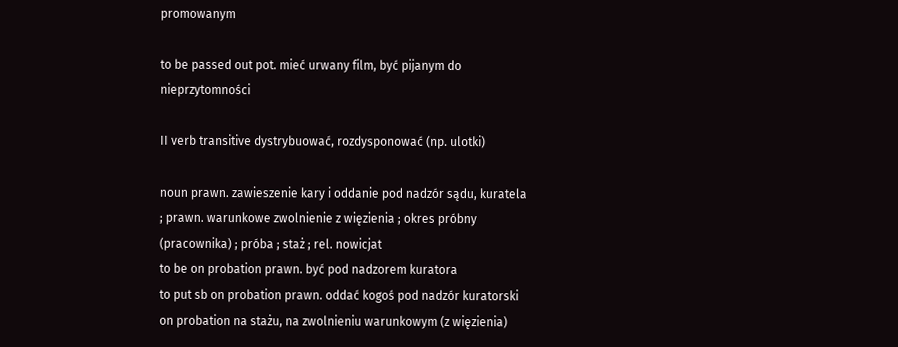promowanym

to be passed out pot. mieć urwany film, być pijanym do nieprzytomności

II verb transitive dystrybuować, rozdysponować (np. ulotki)

noun prawn. zawieszenie kary i oddanie pod nadzór sądu, kuratela ; prawn. warunkowe zwolnienie z więzienia ; okres próbny (pracownika) ; próba ; staż ; rel. nowicjat
to be on probation prawn. być pod nadzorem kuratora
to put sb on probation prawn. oddać kogoś pod nadzór kuratorski
on probation na stażu, na zwolnieniu warunkowym (z więzienia)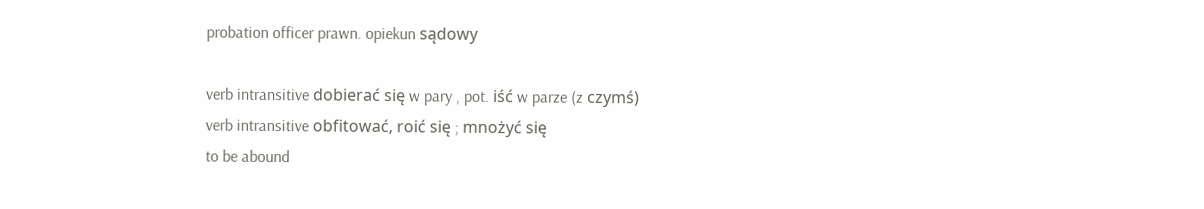probation officer prawn. opiekun sądowy

verb intransitive dobierać się w pary , pot. iść w parze (z czymś)
verb intransitive obfitować, roić się ; mnożyć się
to be abound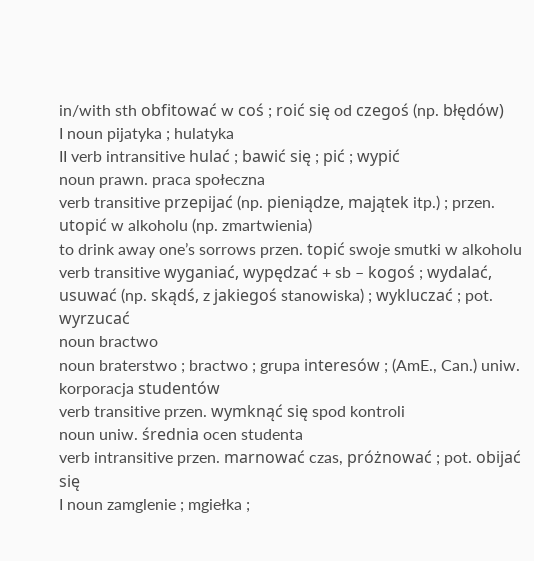in/with sth obfitować w coś ; roić się od czegoś (np. błędów)
I noun pijatyka ; hulatyka
II verb intransitive hulać ; bawić się ; pić ; wypić
noun prawn. praca społeczna
verb transitive przepijać (np. pieniądze, majątek itp.) ; przen. utopić w alkoholu (np. zmartwienia)
to drink away one’s sorrows przen. topić swoje smutki w alkoholu
verb transitive wyganiać, wypędzać + sb – kogoś ; wydalać, usuwać (np. skądś, z jakiegoś stanowiska) ; wykluczać ; pot. wyrzucać
noun bractwo
noun braterstwo ; bractwo ; grupa interesów ; (AmE., Can.) uniw. korporacja studentów
verb transitive przen. wymknąć się spod kontroli
noun uniw. średnia ocen studenta
verb intransitive przen. marnować czas, próżnować ; pot. obijać się
I noun zamglenie ; mgiełka ;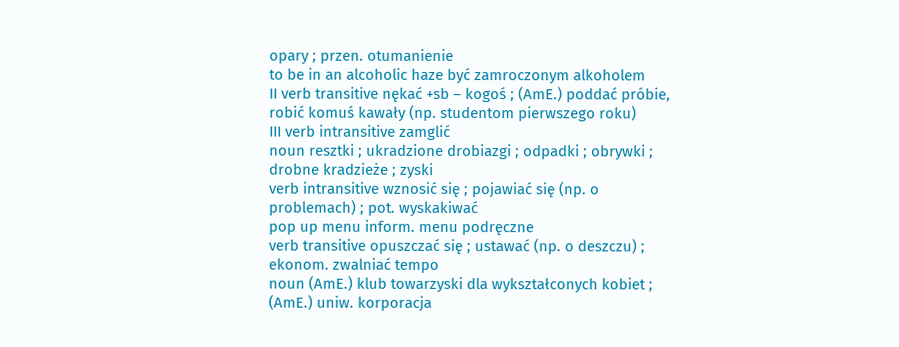opary ; przen. otumanienie
to be in an alcoholic haze być zamroczonym alkoholem
II verb transitive nękać +sb – kogoś ; (AmE.) poddać próbie, robić komuś kawały (np. studentom pierwszego roku)
III verb intransitive zamglić
noun resztki ; ukradzione drobiazgi ; odpadki ; obrywki ; drobne kradzieże ; zyski
verb intransitive wznosić się ; pojawiać się (np. o problemach) ; pot. wyskakiwać
pop up menu inform. menu podręczne
verb transitive opuszczać się ; ustawać (np. o deszczu) ; ekonom. zwalniać tempo
noun (AmE.) klub towarzyski dla wykształconych kobiet ; (AmE.) uniw. korporacja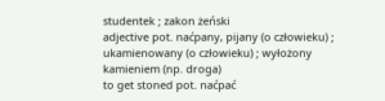studentek ; zakon żeński
adjective pot. naćpany, pijany (o człowieku) ; ukamienowany (o człowieku) ; wyłożony kamieniem (np. droga)
to get stoned pot. naćpać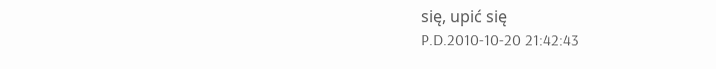się, upić się
P.D.2010-10-20 21:42:43